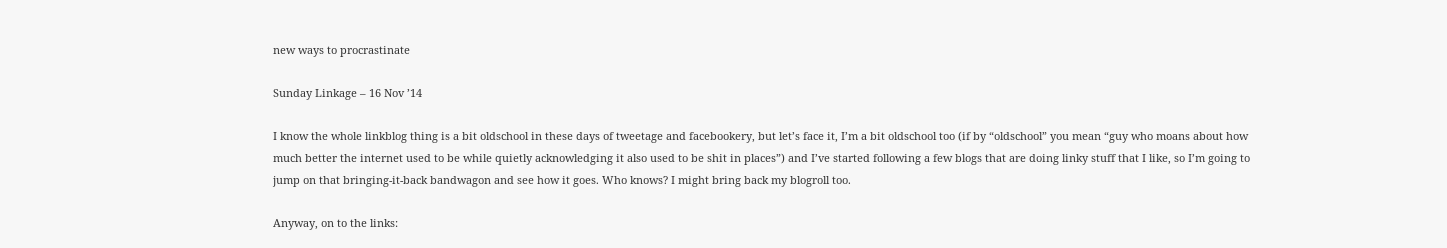new ways to procrastinate

Sunday Linkage – 16 Nov ’14

I know the whole linkblog thing is a bit oldschool in these days of tweetage and facebookery, but let’s face it, I’m a bit oldschool too (if by “oldschool” you mean “guy who moans about how much better the internet used to be while quietly acknowledging it also used to be shit in places”) and I’ve started following a few blogs that are doing linky stuff that I like, so I’m going to jump on that bringing-it-back bandwagon and see how it goes. Who knows? I might bring back my blogroll too.

Anyway, on to the links: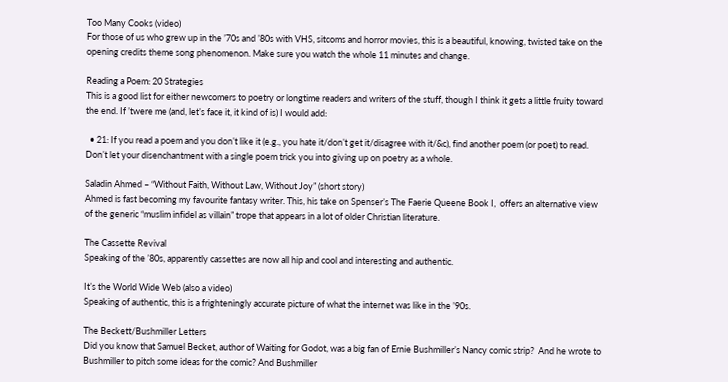Too Many Cooks (video)
For those of us who grew up in the ’70s and ’80s with VHS, sitcoms and horror movies, this is a beautiful, knowing, twisted take on the opening credits theme song phenomenon. Make sure you watch the whole 11 minutes and change.

Reading a Poem: 20 Strategies
This is a good list for either newcomers to poetry or longtime readers and writers of the stuff, though I think it gets a little fruity toward the end. If ’twere me (and, let’s face it, it kind of is) I would add:

  • 21: If you read a poem and you don’t like it (e.g., you hate it/don’t get it/disagree with it/&c), find another poem (or poet) to read. Don’t let your disenchantment with a single poem trick you into giving up on poetry as a whole.

Saladin Ahmed – “Without Faith, Without Law, Without Joy” (short story)
Ahmed is fast becoming my favourite fantasy writer. This, his take on Spenser’s The Faerie Queene Book I,  offers an alternative view of the generic “muslim infidel as villain” trope that appears in a lot of older Christian literature.

The Cassette Revival
Speaking of the ’80s, apparently cassettes are now all hip and cool and interesting and authentic.

It’s the World Wide Web (also a video)
Speaking of authentic, this is a frighteningly accurate picture of what the internet was like in the ’90s.

The Beckett/Bushmiller Letters
Did you know that Samuel Becket, author of Waiting for Godot, was a big fan of Ernie Bushmiller’s Nancy comic strip?  And he wrote to Bushmiller to pitch some ideas for the comic? And Bushmiller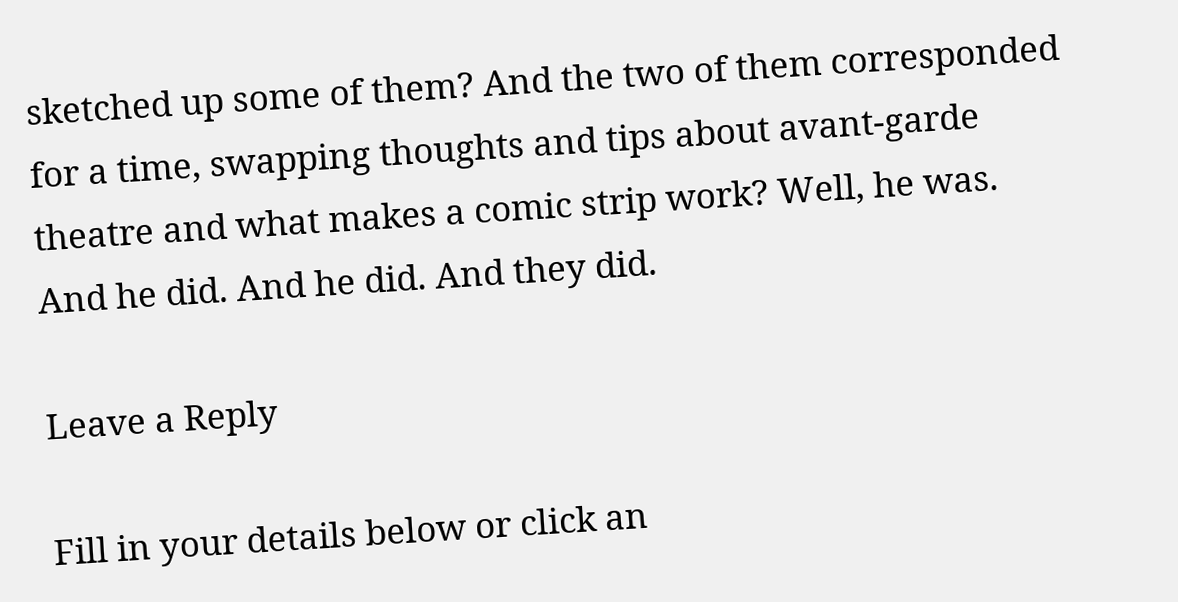sketched up some of them? And the two of them corresponded for a time, swapping thoughts and tips about avant-garde theatre and what makes a comic strip work? Well, he was. And he did. And he did. And they did.

Leave a Reply

Fill in your details below or click an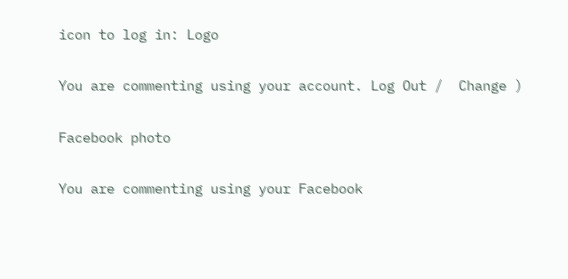icon to log in: Logo

You are commenting using your account. Log Out /  Change )

Facebook photo

You are commenting using your Facebook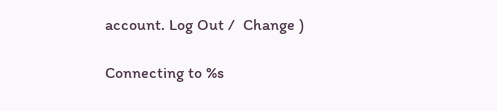account. Log Out /  Change )

Connecting to %s